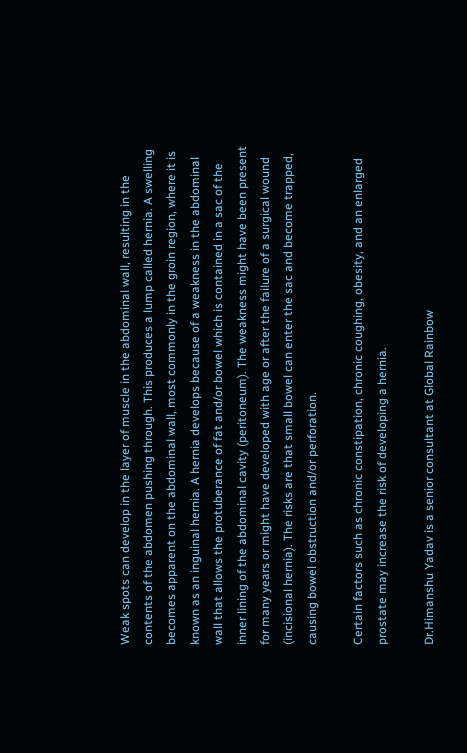Weak spots can develop in the layer of muscle in the abdominal wall, resulting in the contents of the abdomen pushing through. This produces a lump called hernia. A swelling becomes apparent on the abdominal wall, most commonly in the groin region, where it is known as an inguinal hernia. A hernia develops because of a weakness in the abdominal wall that allows the protuberance of fat and/or bowel which is contained in a sac of the inner lining of the abdominal cavity (peritoneum). The weakness might have been present for many years or might have developed with age or after the failure of a surgical wound (incisional hernia). The risks are that small bowel can enter the sac and become trapped, causing bowel obstruction and/or perforation.

Certain factors such as chronic constipation, chronic coughing, obesity, and an enlarged prostate may increase the risk of developing a hernia.

Dr.Himanshu Yadav is a senior consultant at Global Rainbow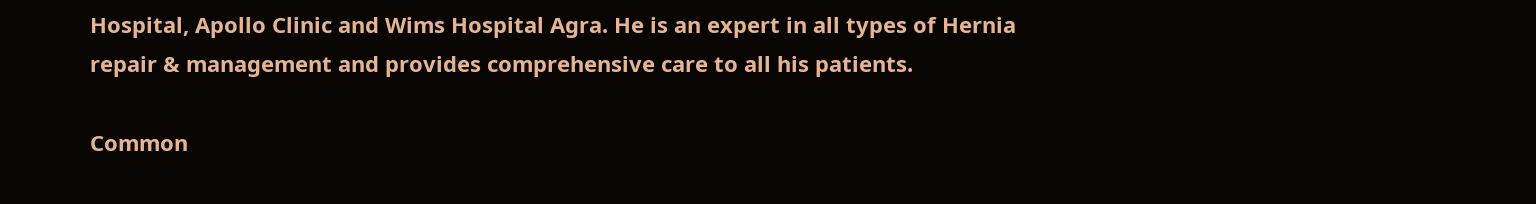Hospital, Apollo Clinic and Wims Hospital Agra. He is an expert in all types of Hernia repair & management and provides comprehensive care to all his patients.

Common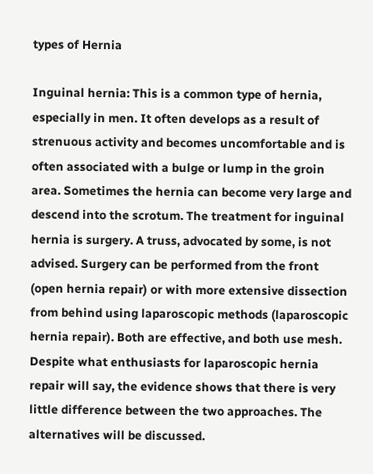types of Hernia

Inguinal hernia: This is a common type of hernia, especially in men. It often develops as a result of strenuous activity and becomes uncomfortable and is often associated with a bulge or lump in the groin area. Sometimes the hernia can become very large and descend into the scrotum. The treatment for inguinal hernia is surgery. A truss, advocated by some, is not advised. Surgery can be performed from the front (open hernia repair) or with more extensive dissection from behind using laparoscopic methods (laparoscopic hernia repair). Both are effective, and both use mesh. Despite what enthusiasts for laparoscopic hernia repair will say, the evidence shows that there is very little difference between the two approaches. The alternatives will be discussed.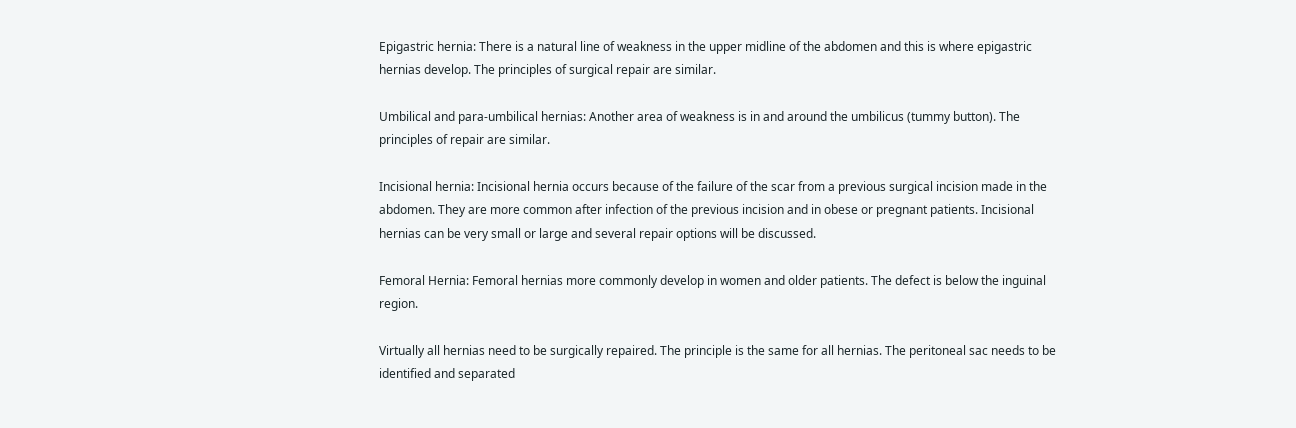Epigastric hernia: There is a natural line of weakness in the upper midline of the abdomen and this is where epigastric hernias develop. The principles of surgical repair are similar.

Umbilical and para-umbilical hernias: Another area of weakness is in and around the umbilicus (tummy button). The principles of repair are similar.

Incisional hernia: Incisional hernia occurs because of the failure of the scar from a previous surgical incision made in the abdomen. They are more common after infection of the previous incision and in obese or pregnant patients. Incisional hernias can be very small or large and several repair options will be discussed.

Femoral Hernia: Femoral hernias more commonly develop in women and older patients. The defect is below the inguinal region.

Virtually all hernias need to be surgically repaired. The principle is the same for all hernias. The peritoneal sac needs to be identified and separated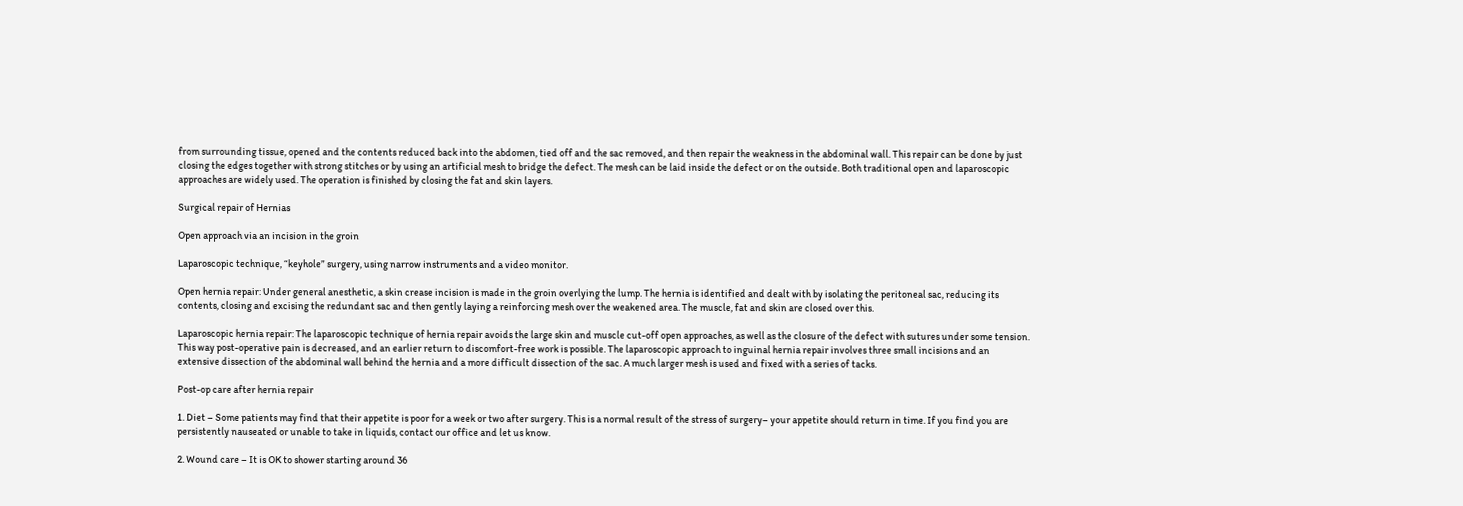from surrounding tissue, opened and the contents reduced back into the abdomen, tied off and the sac removed, and then repair the weakness in the abdominal wall. This repair can be done by just closing the edges together with strong stitches or by using an artificial mesh to bridge the defect. The mesh can be laid inside the defect or on the outside. Both traditional open and laparoscopic approaches are widely used. The operation is finished by closing the fat and skin layers.

Surgical repair of Hernias

Open approach via an incision in the groin

Laparoscopic technique, “keyhole” surgery, using narrow instruments and a video monitor.

Open hernia repair: Under general anesthetic, a skin crease incision is made in the groin overlying the lump. The hernia is identified and dealt with by isolating the peritoneal sac, reducing its contents, closing and excising the redundant sac and then gently laying a reinforcing mesh over the weakened area. The muscle, fat and skin are closed over this.

Laparoscopic hernia repair: The laparoscopic technique of hernia repair avoids the large skin and muscle cut-off open approaches, as well as the closure of the defect with sutures under some tension. This way post-operative pain is decreased, and an earlier return to discomfort-free work is possible. The laparoscopic approach to inguinal hernia repair involves three small incisions and an extensive dissection of the abdominal wall behind the hernia and a more difficult dissection of the sac. A much larger mesh is used and fixed with a series of tacks.

Post-op care after hernia repair

1. Diet – Some patients may find that their appetite is poor for a week or two after surgery. This is a normal result of the stress of surgery– your appetite should return in time. If you find you are persistently nauseated or unable to take in liquids, contact our office and let us know.

2. Wound care – It is OK to shower starting around 36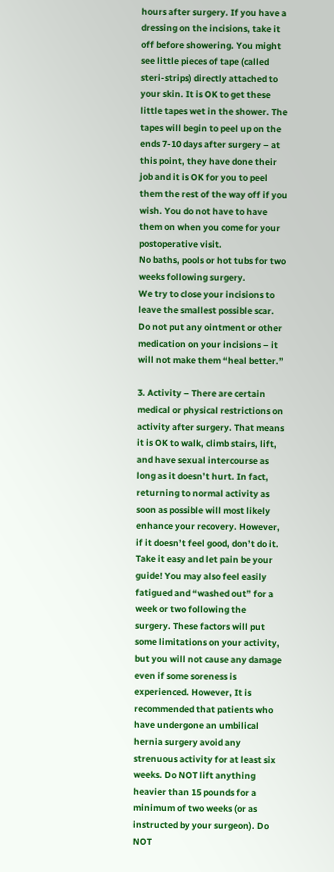hours after surgery. If you have a dressing on the incisions, take it off before showering. You might see little pieces of tape (called steri-strips) directly attached to your skin. It is OK to get these little tapes wet in the shower. The tapes will begin to peel up on the ends 7-10 days after surgery – at this point, they have done their job and it is OK for you to peel them the rest of the way off if you wish. You do not have to have them on when you come for your postoperative visit.
No baths, pools or hot tubs for two weeks following surgery.
We try to close your incisions to leave the smallest possible scar. Do not put any ointment or other medication on your incisions – it will not make them “heal better.”

3. Activity – There are certain medical or physical restrictions on activity after surgery. That means it is OK to walk, climb stairs, lift, and have sexual intercourse as long as it doesn’t hurt. In fact, returning to normal activity as soon as possible will most likely enhance your recovery. However, if it doesn’t feel good, don’t do it. Take it easy and let pain be your guide! You may also feel easily fatigued and “washed out” for a week or two following the surgery. These factors will put some limitations on your activity, but you will not cause any damage even if some soreness is experienced. However, It is recommended that patients who have undergone an umbilical hernia surgery avoid any strenuous activity for at least six weeks. Do NOT lift anything heavier than 15 pounds for a minimum of two weeks (or as instructed by your surgeon). Do NOT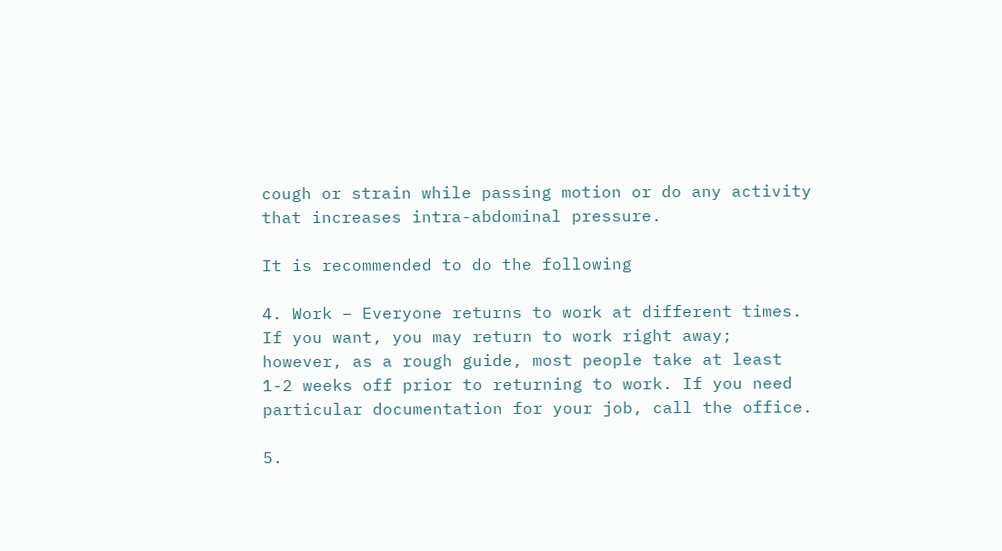cough or strain while passing motion or do any activity that increases intra-abdominal pressure.

It is recommended to do the following

4. Work – Everyone returns to work at different times. If you want, you may return to work right away; however, as a rough guide, most people take at least 1-2 weeks off prior to returning to work. If you need particular documentation for your job, call the office.

5.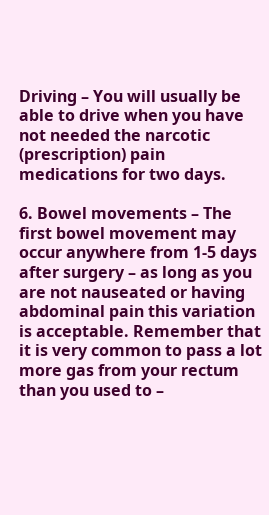Driving – You will usually be able to drive when you have not needed the narcotic (prescription) pain medications for two days.

6. Bowel movements – The first bowel movement may occur anywhere from 1-5 days after surgery – as long as you are not nauseated or having abdominal pain this variation is acceptable. Remember that it is very common to pass a lot more gas from your rectum than you used to –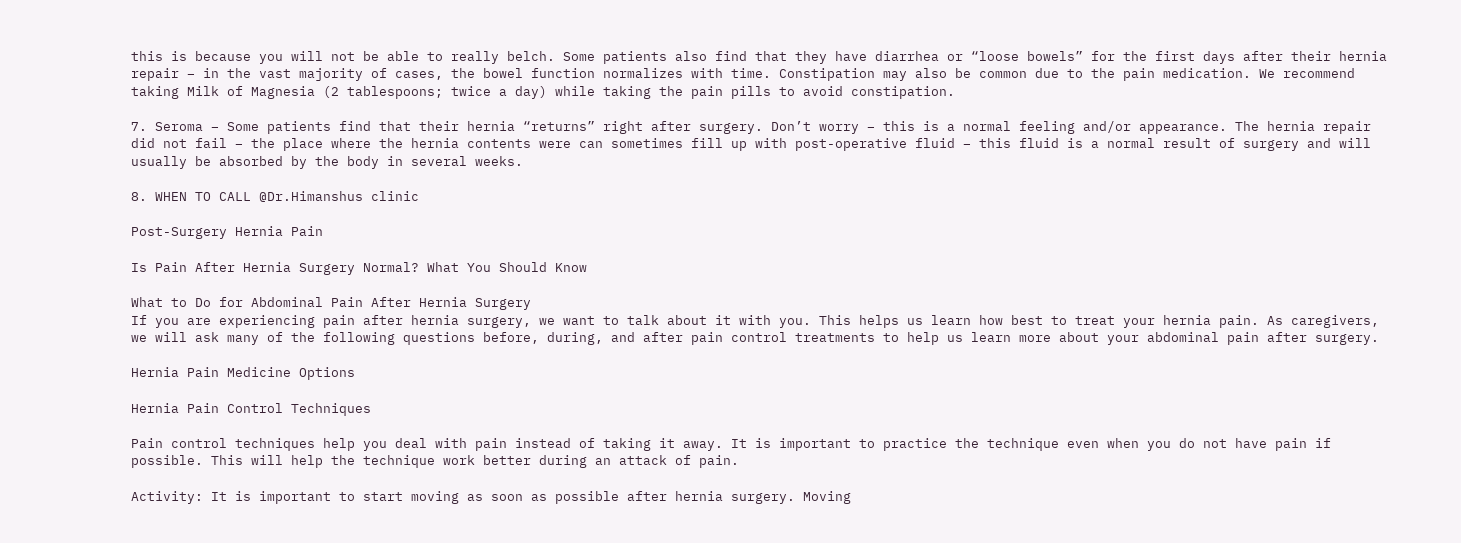this is because you will not be able to really belch. Some patients also find that they have diarrhea or “loose bowels” for the first days after their hernia repair – in the vast majority of cases, the bowel function normalizes with time. Constipation may also be common due to the pain medication. We recommend taking Milk of Magnesia (2 tablespoons; twice a day) while taking the pain pills to avoid constipation.

7. Seroma – Some patients find that their hernia “returns” right after surgery. Don’t worry – this is a normal feeling and/or appearance. The hernia repair did not fail – the place where the hernia contents were can sometimes fill up with post-operative fluid – this fluid is a normal result of surgery and will usually be absorbed by the body in several weeks.

8. WHEN TO CALL @Dr.Himanshus clinic

Post-Surgery Hernia Pain

Is Pain After Hernia Surgery Normal? What You Should Know

What to Do for Abdominal Pain After Hernia Surgery
If you are experiencing pain after hernia surgery, we want to talk about it with you. This helps us learn how best to treat your hernia pain. As caregivers, we will ask many of the following questions before, during, and after pain control treatments to help us learn more about your abdominal pain after surgery.

Hernia Pain Medicine Options

Hernia Pain Control Techniques

Pain control techniques help you deal with pain instead of taking it away. It is important to practice the technique even when you do not have pain if possible. This will help the technique work better during an attack of pain.

Activity: It is important to start moving as soon as possible after hernia surgery. Moving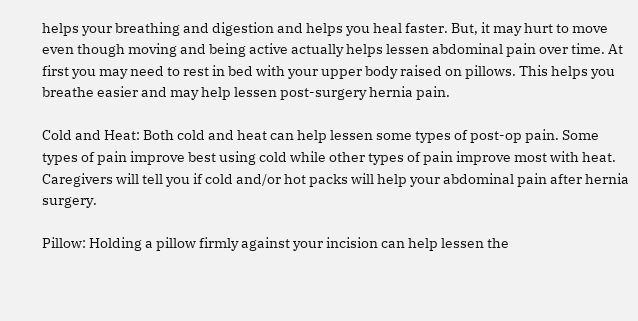helps your breathing and digestion and helps you heal faster. But, it may hurt to move even though moving and being active actually helps lessen abdominal pain over time. At first you may need to rest in bed with your upper body raised on pillows. This helps you breathe easier and may help lessen post-surgery hernia pain.

Cold and Heat: Both cold and heat can help lessen some types of post-op pain. Some types of pain improve best using cold while other types of pain improve most with heat. Caregivers will tell you if cold and/or hot packs will help your abdominal pain after hernia surgery.

Pillow: Holding a pillow firmly against your incision can help lessen the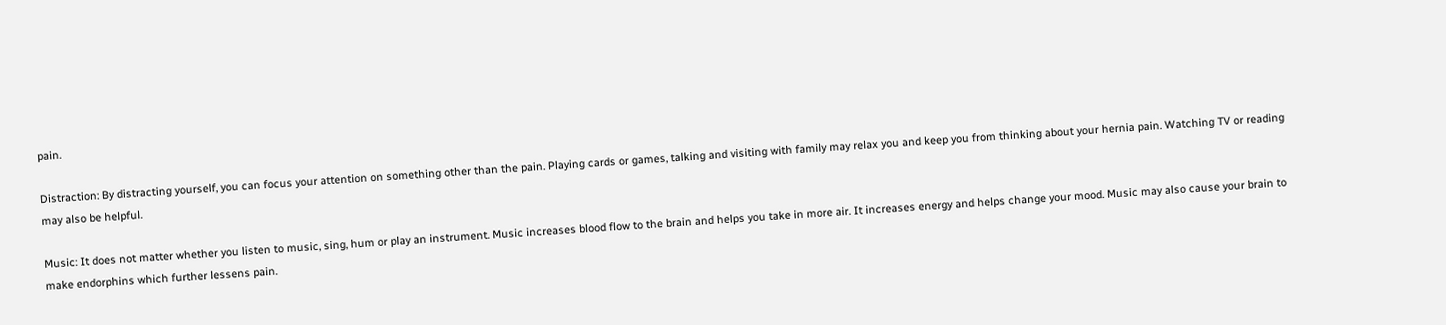pain.

Distraction: By distracting yourself, you can focus your attention on something other than the pain. Playing cards or games, talking and visiting with family may relax you and keep you from thinking about your hernia pain. Watching TV or reading may also be helpful.

Music: It does not matter whether you listen to music, sing, hum or play an instrument. Music increases blood flow to the brain and helps you take in more air. It increases energy and helps change your mood. Music may also cause your brain to make endorphins which further lessens pain.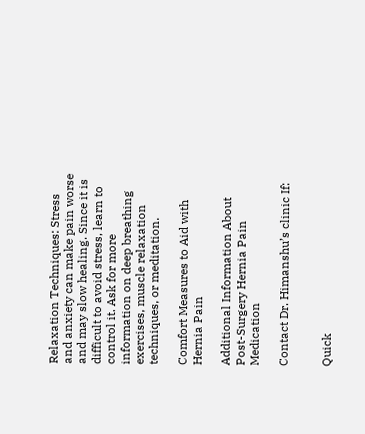Relaxation Techniques: Stress and anxiety can make pain worse and may slow healing. Since it is difficult to avoid stress, learn to control it. Ask for more information on deep breathing exercises, muscle relaxation techniques, or meditation.

Comfort Measures to Aid with Hernia Pain

Additional Information About Post-Surgery Hernia Pain Medication

Contact Dr. Himanshu’s clinic If:


Quick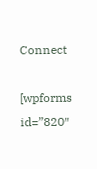Connect

[wpforms id=”820″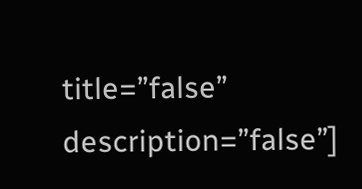title=”false” description=”false”]